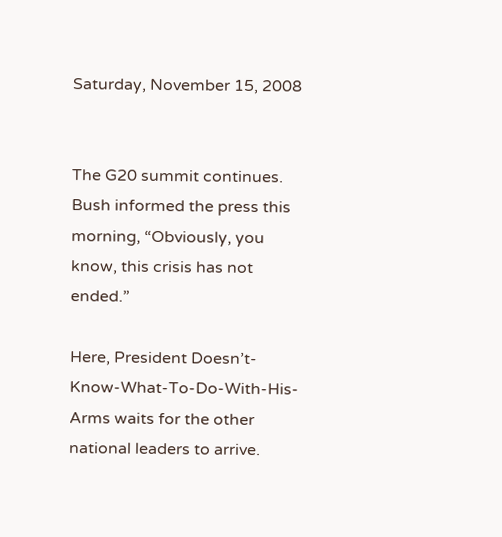Saturday, November 15, 2008


The G20 summit continues. Bush informed the press this morning, “Obviously, you know, this crisis has not ended.”

Here, President Doesn’t-Know-What-To-Do-With-His-Arms waits for the other national leaders to arrive.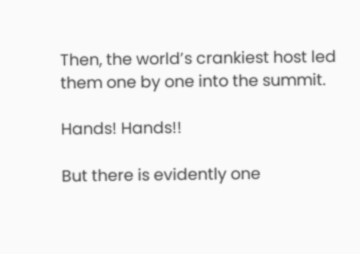Then, the world’s crankiest host led them one by one into the summit.

Hands! Hands!!

But there is evidently one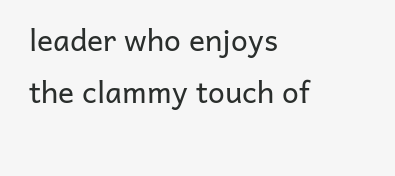leader who enjoys the clammy touch of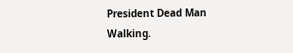President Dead Man Walking.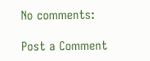No comments:

Post a Comment